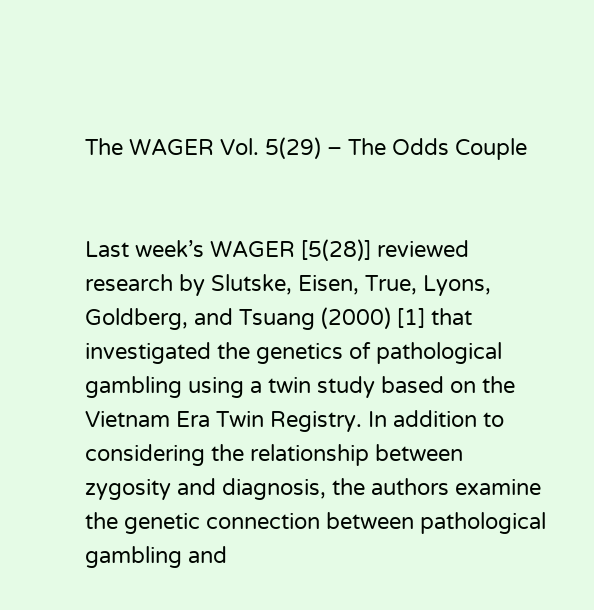The WAGER Vol. 5(29) – The Odds Couple


Last week’s WAGER [5(28)] reviewed research by Slutske, Eisen, True, Lyons, Goldberg, and Tsuang (2000) [1] that investigated the genetics of pathological gambling using a twin study based on the Vietnam Era Twin Registry. In addition to considering the relationship between zygosity and diagnosis, the authors examine the genetic connection between pathological gambling and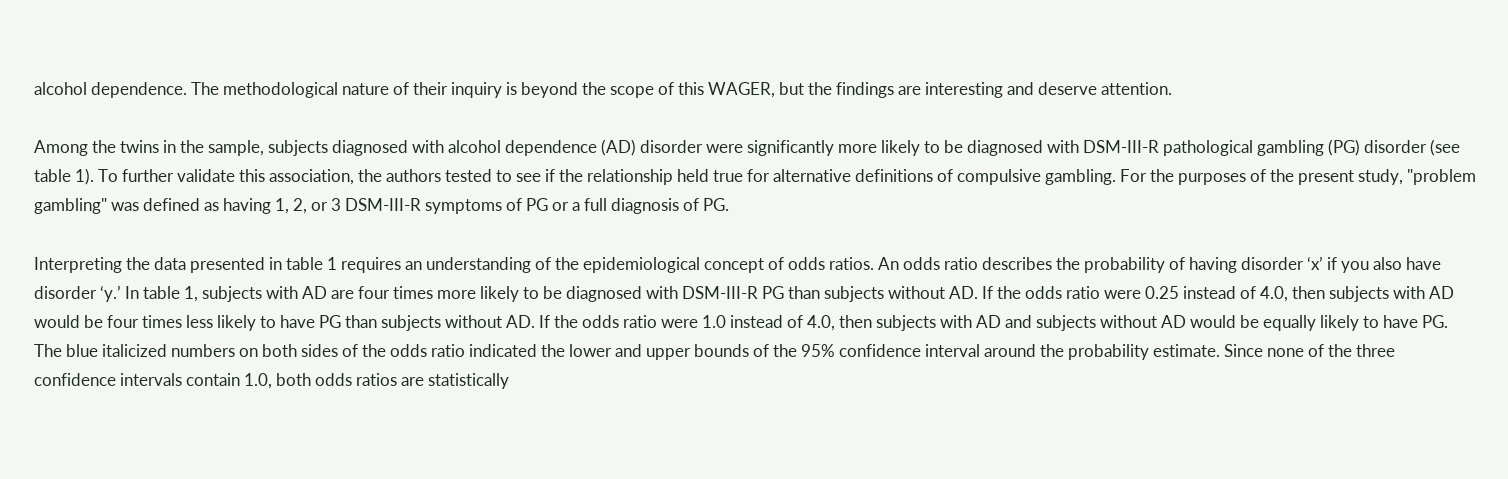alcohol dependence. The methodological nature of their inquiry is beyond the scope of this WAGER, but the findings are interesting and deserve attention.

Among the twins in the sample, subjects diagnosed with alcohol dependence (AD) disorder were significantly more likely to be diagnosed with DSM-III-R pathological gambling (PG) disorder (see table 1). To further validate this association, the authors tested to see if the relationship held true for alternative definitions of compulsive gambling. For the purposes of the present study, "problem gambling" was defined as having 1, 2, or 3 DSM-III-R symptoms of PG or a full diagnosis of PG.

Interpreting the data presented in table 1 requires an understanding of the epidemiological concept of odds ratios. An odds ratio describes the probability of having disorder ‘x’ if you also have disorder ‘y.’ In table 1, subjects with AD are four times more likely to be diagnosed with DSM-III-R PG than subjects without AD. If the odds ratio were 0.25 instead of 4.0, then subjects with AD would be four times less likely to have PG than subjects without AD. If the odds ratio were 1.0 instead of 4.0, then subjects with AD and subjects without AD would be equally likely to have PG. The blue italicized numbers on both sides of the odds ratio indicated the lower and upper bounds of the 95% confidence interval around the probability estimate. Since none of the three confidence intervals contain 1.0, both odds ratios are statistically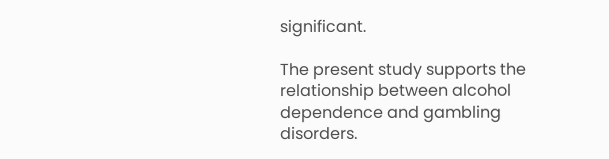significant.

The present study supports the relationship between alcohol dependence and gambling disorders.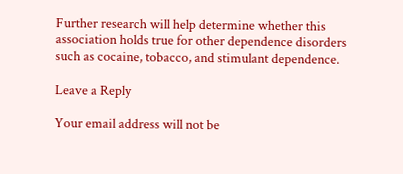Further research will help determine whether this association holds true for other dependence disorders such as cocaine, tobacco, and stimulant dependence.

Leave a Reply

Your email address will not be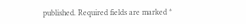published. Required fields are marked *